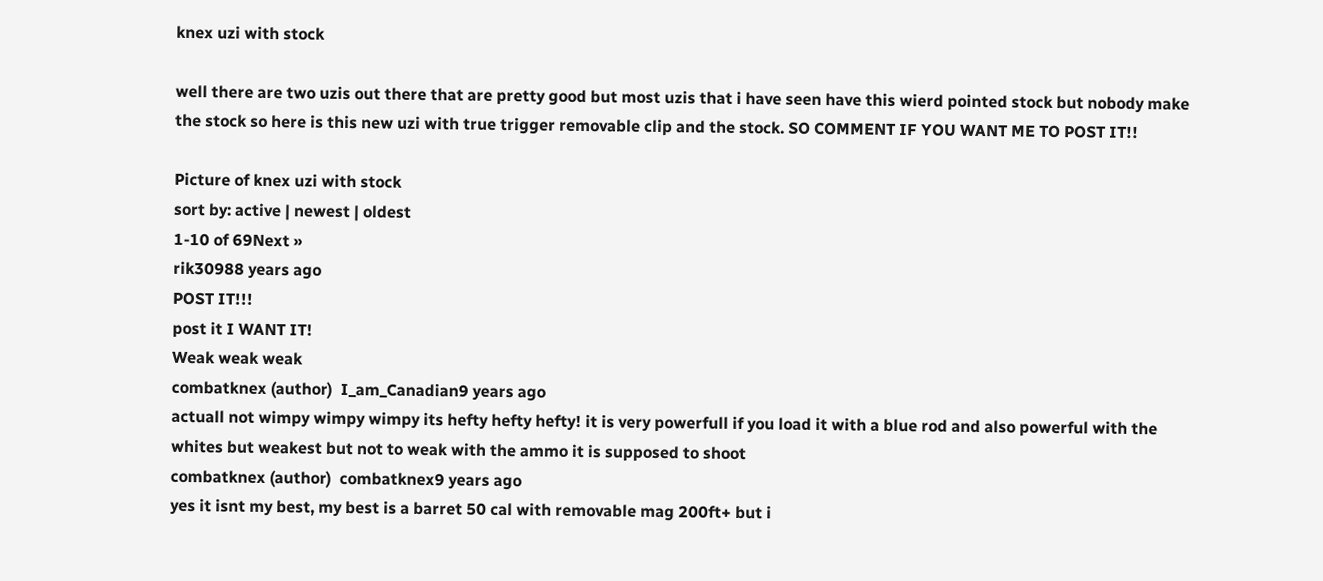knex uzi with stock

well there are two uzis out there that are pretty good but most uzis that i have seen have this wierd pointed stock but nobody make the stock so here is this new uzi with true trigger removable clip and the stock. SO COMMENT IF YOU WANT ME TO POST IT!!

Picture of knex uzi with stock
sort by: active | newest | oldest
1-10 of 69Next »
rik30988 years ago
POST IT!!!
post it I WANT IT!
Weak weak weak
combatknex (author)  I_am_Canadian9 years ago
actuall not wimpy wimpy wimpy its hefty hefty hefty! it is very powerfull if you load it with a blue rod and also powerful with the whites but weakest but not to weak with the ammo it is supposed to shoot
combatknex (author)  combatknex9 years ago
yes it isnt my best, my best is a barret 50 cal with removable mag 200ft+ but i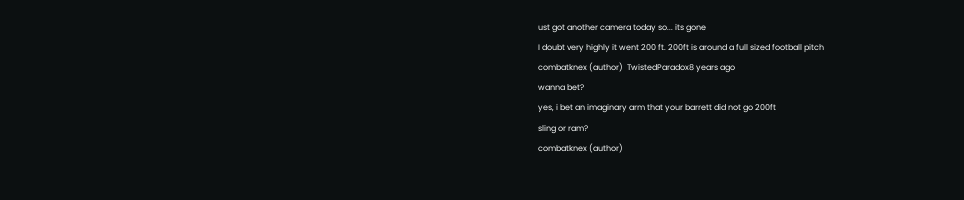ust got another camera today so... its gone
I doubt very highly it went 200 ft. 200ft is around a full sized football pitch
combatknex (author)  TwistedParadox8 years ago
wanna bet?
yes, i bet an imaginary arm that your barrett did not go 200ft
sling or ram?
combatknex (author)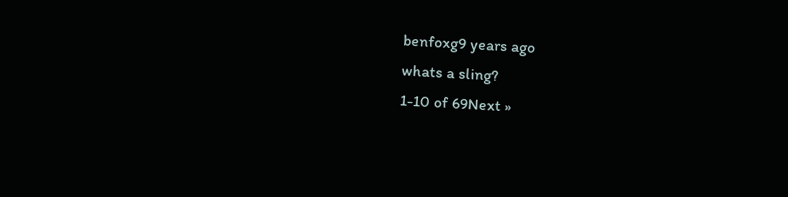benfoxg9 years ago
whats a sling?
1-10 of 69Next »